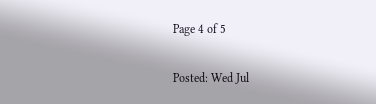Page 4 of 5

Posted: Wed Jul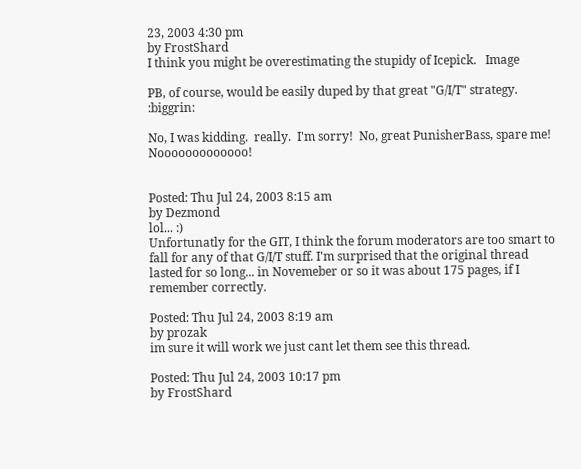23, 2003 4:30 pm
by FrostShard
I think you might be overestimating the stupidy of Icepick.   Image

PB, of course, would be easily duped by that great "G/I/T" strategy. :biggrin:

No, I was kidding.  really.  I'm sorry!  No, great PunisherBass, spare me!  Nooooooooooooo!


Posted: Thu Jul 24, 2003 8:15 am
by Dezmond
lol... :)
Unfortunatly for the GIT, I think the forum moderators are too smart to fall for any of that G/I/T stuff. I'm surprised that the original thread lasted for so long... in Novemeber or so it was about 175 pages, if I remember correctly.

Posted: Thu Jul 24, 2003 8:19 am
by prozak
im sure it will work we just cant let them see this thread.

Posted: Thu Jul 24, 2003 10:17 pm
by FrostShard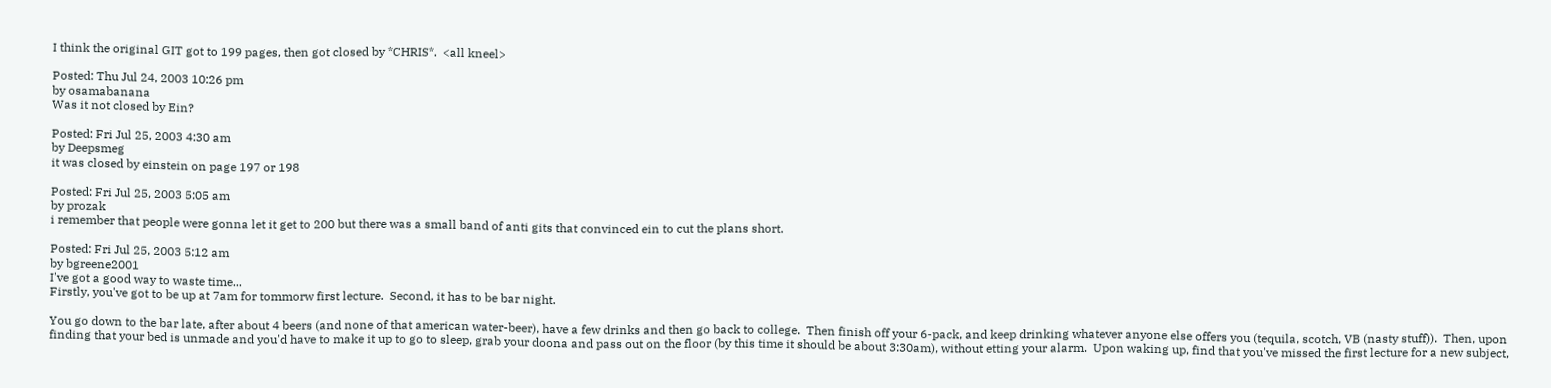I think the original GIT got to 199 pages, then got closed by *CHRIS*.  <all kneel>

Posted: Thu Jul 24, 2003 10:26 pm
by osamabanana
Was it not closed by Ein?

Posted: Fri Jul 25, 2003 4:30 am
by Deepsmeg
it was closed by einstein on page 197 or 198

Posted: Fri Jul 25, 2003 5:05 am
by prozak
i remember that people were gonna let it get to 200 but there was a small band of anti gits that convinced ein to cut the plans short.

Posted: Fri Jul 25, 2003 5:12 am
by bgreene2001
I've got a good way to waste time...
Firstly, you've got to be up at 7am for tommorw first lecture.  Second, it has to be bar night.

You go down to the bar late, after about 4 beers (and none of that american water-beer), have a few drinks and then go back to college.  Then finish off your 6-pack, and keep drinking whatever anyone else offers you (tequila, scotch, VB (nasty stuff)).  Then, upon finding that your bed is unmade and you'd have to make it up to go to sleep, grab your doona and pass out on the floor (by this time it should be about 3:30am), without etting your alarm.  Upon waking up, find that you've missed the first lecture for a new subject,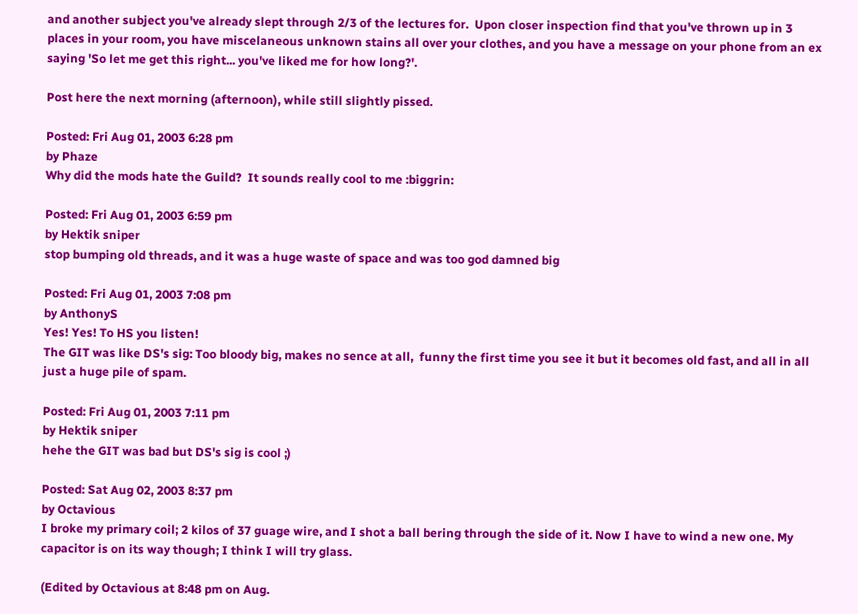and another subject you've already slept through 2/3 of the lectures for.  Upon closer inspection find that you've thrown up in 3 places in your room, you have miscelaneous unknown stains all over your clothes, and you have a message on your phone from an ex saying 'So let me get this right... you've liked me for how long?'.

Post here the next morning (afternoon), while still slightly pissed.

Posted: Fri Aug 01, 2003 6:28 pm
by Phaze
Why did the mods hate the Guild?  It sounds really cool to me :biggrin:

Posted: Fri Aug 01, 2003 6:59 pm
by Hektik sniper
stop bumping old threads, and it was a huge waste of space and was too god damned big

Posted: Fri Aug 01, 2003 7:08 pm
by AnthonyS
Yes! Yes! To HS you listen!
The GIT was like DS's sig: Too bloody big, makes no sence at all,  funny the first time you see it but it becomes old fast, and all in all just a huge pile of spam.

Posted: Fri Aug 01, 2003 7:11 pm
by Hektik sniper
hehe the GIT was bad but DS's sig is cool ;)

Posted: Sat Aug 02, 2003 8:37 pm
by Octavious
I broke my primary coil; 2 kilos of 37 guage wire, and I shot a ball bering through the side of it. Now I have to wind a new one. My capacitor is on its way though; I think I will try glass.

(Edited by Octavious at 8:48 pm on Aug.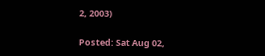2, 2003)

Posted: Sat Aug 02,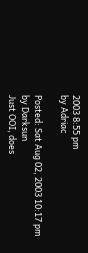2003 8:55 pm
by Adriac

Posted: Sat Aug 02, 2003 10:17 pm
by Darksun
Just OOI, does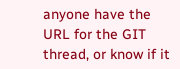anyone have the URL for the GIT thread, or know if it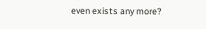even exists any more?